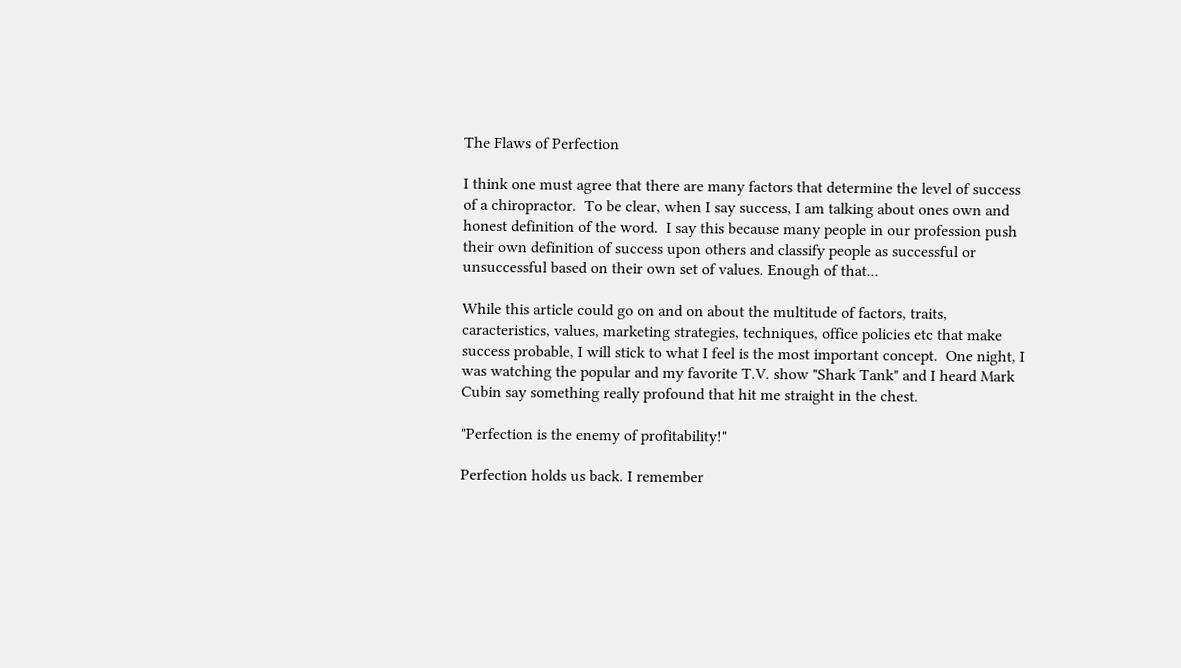The Flaws of Perfection

I think one must agree that there are many factors that determine the level of success of a chiropractor.  To be clear, when I say success, I am talking about ones own and honest definition of the word.  I say this because many people in our profession push their own definition of success upon others and classify people as successful or unsuccessful based on their own set of values. Enough of that...

While this article could go on and on about the multitude of factors, traits, caracteristics, values, marketing strategies, techniques, office policies etc that make success probable, I will stick to what I feel is the most important concept.  One night, I was watching the popular and my favorite T.V. show "Shark Tank" and I heard Mark Cubin say something really profound that hit me straight in the chest.

"Perfection is the enemy of profitability!"

Perfection holds us back. I remember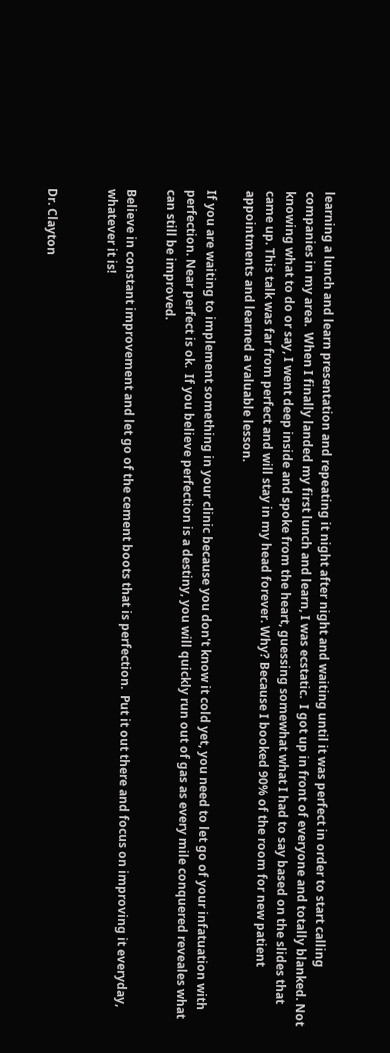learning a lunch and learn presentation and repeating it night after night and waiting until it was perfect in order to start calling companies in my area.  When I finally landed my first lunch and learn, I was ecstatic.  I got up in front of everyone and totally blanked. Not knowing what to do or say, I went deep inside and spoke from the heart, guessing somewhat what I had to say based on the slides that came up. This talk was far from perfect and will stay in my head forever. Why? Because I booked 90% of the room for new patient appointments and learned a valuable lesson.

If you are waiting to implement something in your clinic because you don't know it cold yet, you need to let go of your infatuation with perfection. Near perfect is ok.  If you believe perfection is a destiny, you will quickly run out of gas as every mile conquered reveales what can still be improved.

Believe in constant improvement and let go of the cement boots that is perfection.  Put it out there and focus on improving it everyday, whatever it is!


Dr. Clayton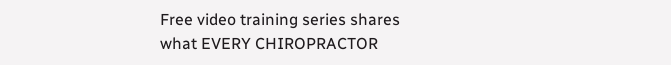Free video training series shares what EVERY CHIROPRACTOR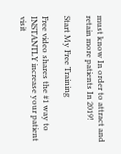must know In order to attract and retain more patients In 2019!

Start My Free Training

Free video shares the #1 way to INSTANTLY increase your patient visit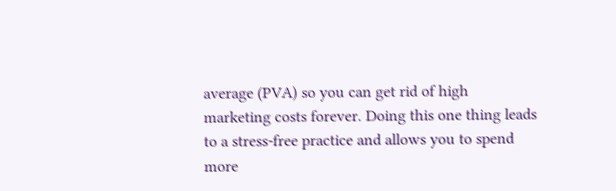average (PVA) so you can get rid of high marketing costs forever. Doing this one thing leads to a stress-free practice and allows you to spend more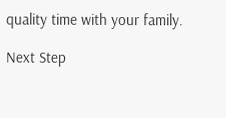quality time with your family.

Next Step